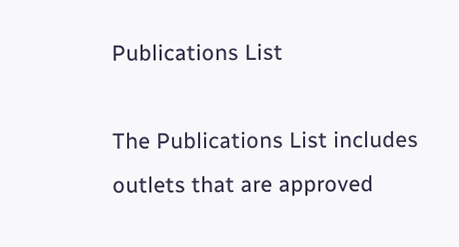Publications List

The Publications List includes outlets that are approved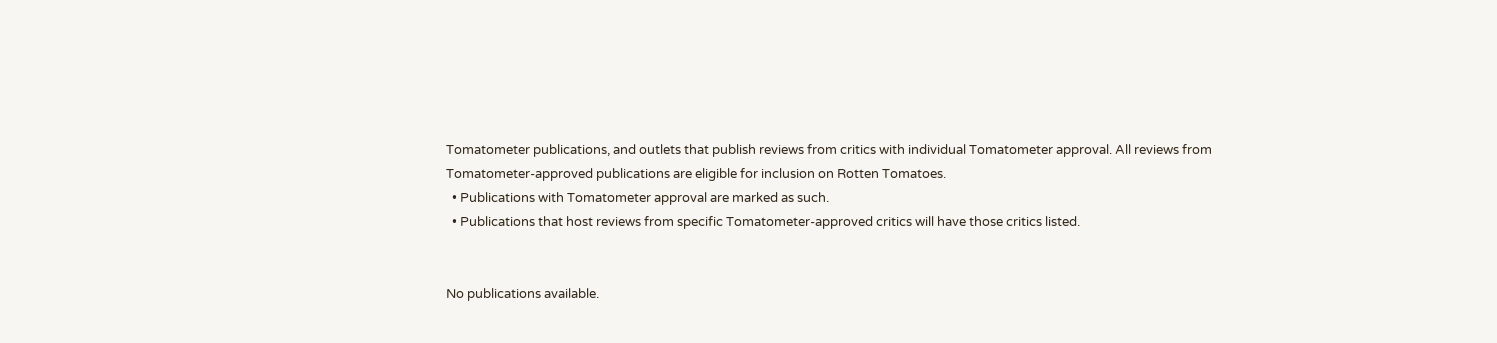Tomatometer publications, and outlets that publish reviews from critics with individual Tomatometer approval. All reviews from Tomatometer-approved publications are eligible for inclusion on Rotten Tomatoes.
  • Publications with Tomatometer approval are marked as such.
  • Publications that host reviews from specific Tomatometer-approved critics will have those critics listed.


No publications available.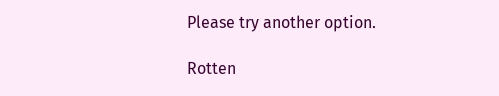Please try another option.

Rotten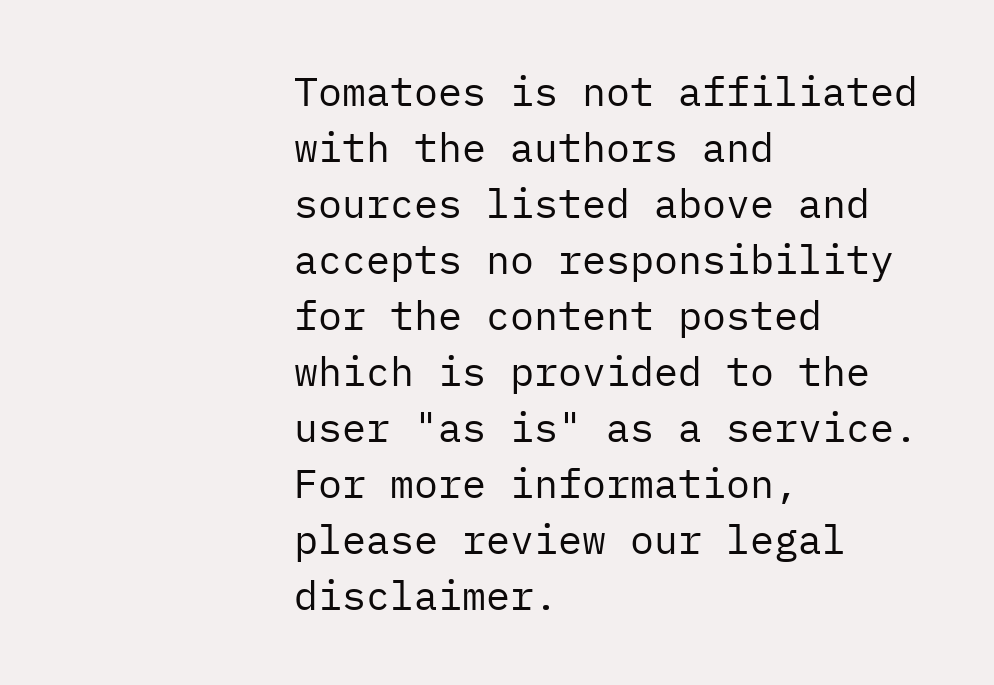Tomatoes is not affiliated with the authors and sources listed above and accepts no responsibility for the content posted which is provided to the user "as is" as a service. For more information, please review our legal disclaimer.